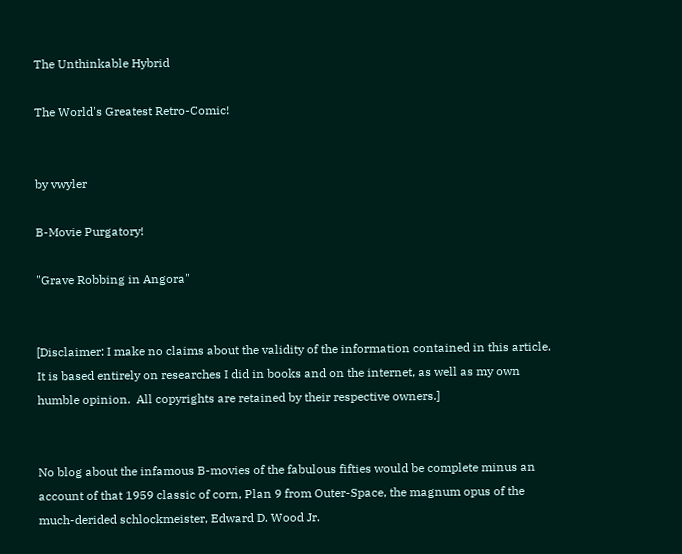The Unthinkable Hybrid

The World's Greatest Retro-Comic!


by vwyler

B-Movie Purgatory!

"Grave Robbing in Angora"


[Disclaimer: I make no claims about the validity of the information contained in this article.  It is based entirely on researches I did in books and on the internet, as well as my own humble opinion.  All copyrights are retained by their respective owners.]


No blog about the infamous B-movies of the fabulous fifties would be complete minus an account of that 1959 classic of corn, Plan 9 from Outer-Space, the magnum opus of the much-derided schlockmeister, Edward D. Wood Jr.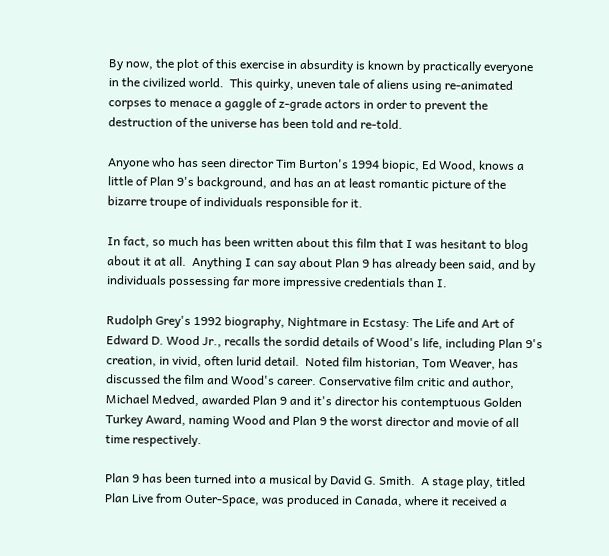By now, the plot of this exercise in absurdity is known by practically everyone in the civilized world.  This quirky, uneven tale of aliens using re-animated corpses to menace a gaggle of z-grade actors in order to prevent the destruction of the universe has been told and re-told.

Anyone who has seen director Tim Burton's 1994 biopic, Ed Wood, knows a little of Plan 9's background, and has an at least romantic picture of the bizarre troupe of individuals responsible for it.

In fact, so much has been written about this film that I was hesitant to blog about it at all.  Anything I can say about Plan 9 has already been said, and by individuals possessing far more impressive credentials than I.

Rudolph Grey's 1992 biography, Nightmare in Ecstasy: The Life and Art of Edward D. Wood Jr., recalls the sordid details of Wood's life, including Plan 9's  creation, in vivid, often lurid detail.  Noted film historian, Tom Weaver, has discussed the film and Wood's career. Conservative film critic and author, Michael Medved, awarded Plan 9 and it's director his contemptuous Golden Turkey Award, naming Wood and Plan 9 the worst director and movie of all time respectively.

Plan 9 has been turned into a musical by David G. Smith.  A stage play, titled Plan Live from Outer-Space, was produced in Canada, where it received a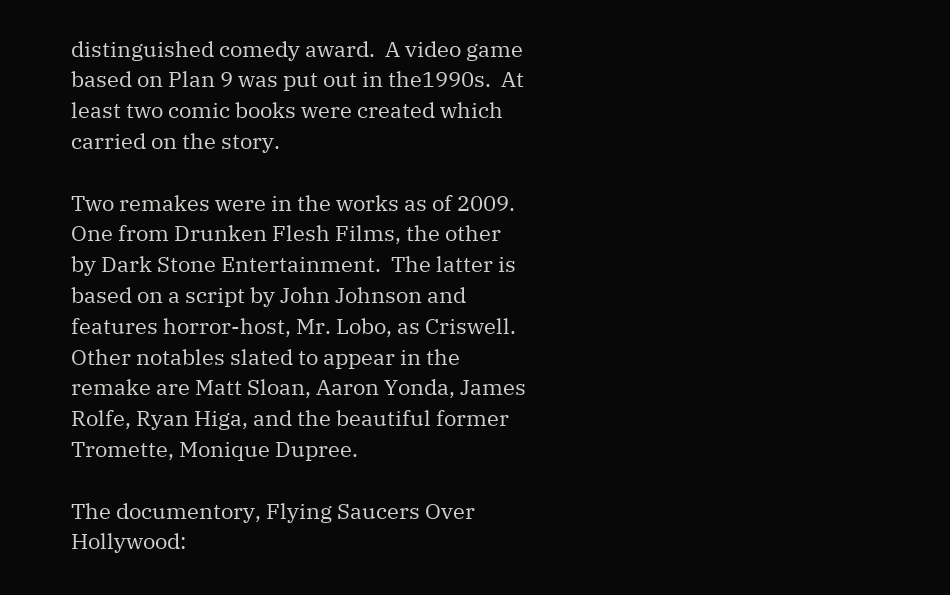distinguished comedy award.  A video game based on Plan 9 was put out in the1990s.  At least two comic books were created which carried on the story.

Two remakes were in the works as of 2009.  One from Drunken Flesh Films, the other by Dark Stone Entertainment.  The latter is based on a script by John Johnson and features horror-host, Mr. Lobo, as Criswell.  Other notables slated to appear in the remake are Matt Sloan, Aaron Yonda, James Rolfe, Ryan Higa, and the beautiful former Tromette, Monique Dupree.

The documentory, Flying Saucers Over Hollywood: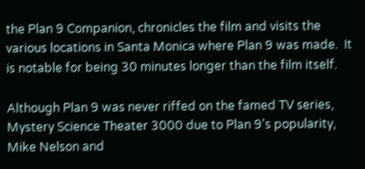the Plan 9 Companion, chronicles the film and visits the various locations in Santa Monica where Plan 9 was made.  It is notable for being 30 minutes longer than the film itself.

Although Plan 9 was never riffed on the famed TV series, Mystery Science Theater 3000 due to Plan 9's popularity, Mike Nelson and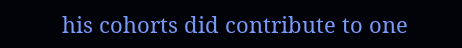his cohorts did contribute to one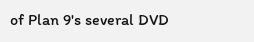of Plan 9's several DVD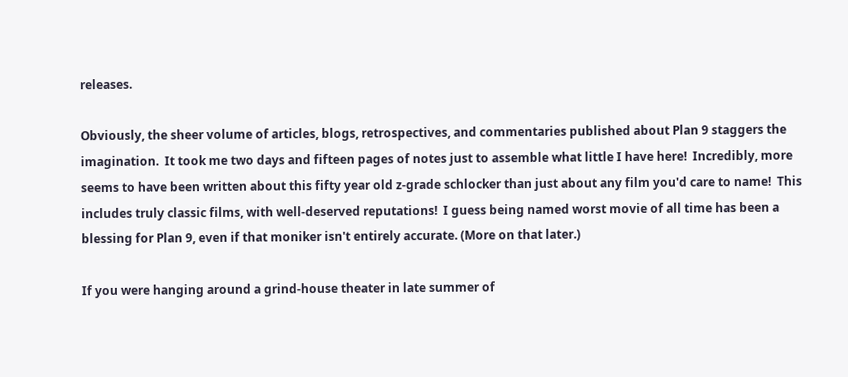releases.

Obviously, the sheer volume of articles, blogs, retrospectives, and commentaries published about Plan 9 staggers the imagination.  It took me two days and fifteen pages of notes just to assemble what little I have here!  Incredibly, more seems to have been written about this fifty year old z-grade schlocker than just about any film you'd care to name!  This includes truly classic films, with well-deserved reputations!  I guess being named worst movie of all time has been a blessing for Plan 9, even if that moniker isn't entirely accurate. (More on that later.)

If you were hanging around a grind-house theater in late summer of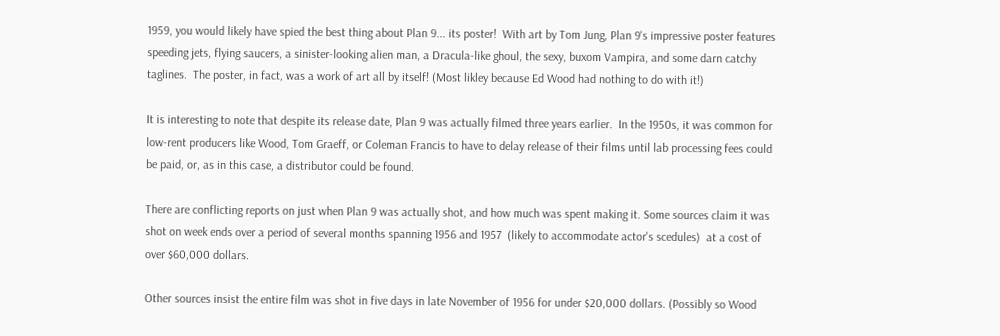1959, you would likely have spied the best thing about Plan 9... its poster!  With art by Tom Jung, Plan 9's impressive poster features speeding jets, flying saucers, a sinister-looking alien man, a Dracula-like ghoul, the sexy, buxom Vampira, and some darn catchy taglines.  The poster, in fact, was a work of art all by itself! (Most likley because Ed Wood had nothing to do with it!)

It is interesting to note that despite its release date, Plan 9 was actually filmed three years earlier.  In the 1950s, it was common for low-rent producers like Wood, Tom Graeff, or Coleman Francis to have to delay release of their films until lab processing fees could be paid, or, as in this case, a distributor could be found.

There are conflicting reports on just when Plan 9 was actually shot, and how much was spent making it. Some sources claim it was shot on week ends over a period of several months spanning 1956 and 1957  (likely to accommodate actor's scedules)  at a cost of over $60,000 dollars.

Other sources insist the entire film was shot in five days in late November of 1956 for under $20,000 dollars. (Possibly so Wood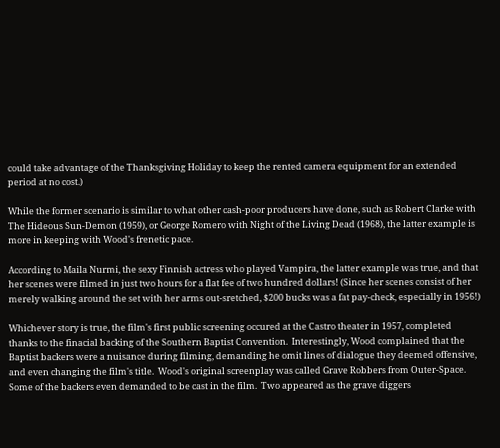could take advantage of the Thanksgiving Holiday to keep the rented camera equipment for an extended period at no cost.)

While the former scenario is similar to what other cash-poor producers have done, such as Robert Clarke with The Hideous Sun-Demon (1959), or George Romero with Night of the Living Dead (1968), the latter example is more in keeping with Wood's frenetic pace.

According to Maila Nurmi, the sexy Finnish actress who played Vampira, the latter example was true, and that her scenes were filmed in just two hours for a flat fee of two hundred dollars! (Since her scenes consist of her merely walking around the set with her arms out-sretched, $200 bucks was a fat pay-check, especially in 1956!)

Whichever story is true, the film's first public screening occured at the Castro theater in 1957, completed thanks to the finacial backing of the Southern Baptist Convention.  Interestingly, Wood complained that the Baptist backers were a nuisance during filming, demanding he omit lines of dialogue they deemed offensive, and even changing the film's title.  Wood's original screenplay was called Grave Robbers from Outer-Space. Some of the backers even demanded to be cast in the film.  Two appeared as the grave diggers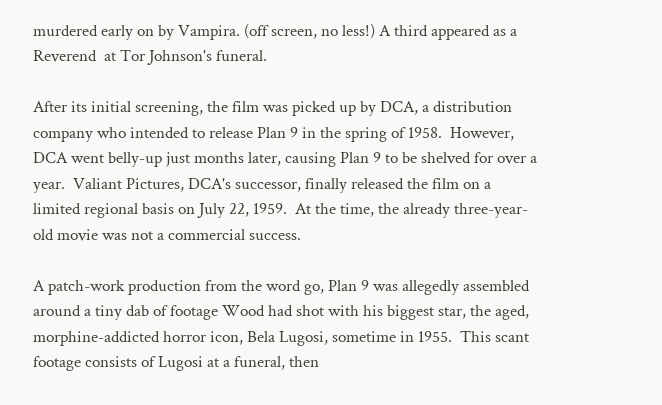murdered early on by Vampira. (off screen, no less!) A third appeared as a Reverend  at Tor Johnson's funeral.

After its initial screening, the film was picked up by DCA, a distribution company who intended to release Plan 9 in the spring of 1958.  However, DCA went belly-up just months later, causing Plan 9 to be shelved for over a year.  Valiant Pictures, DCA's successor, finally released the film on a limited regional basis on July 22, 1959.  At the time, the already three-year-old movie was not a commercial success.

A patch-work production from the word go, Plan 9 was allegedly assembled around a tiny dab of footage Wood had shot with his biggest star, the aged, morphine-addicted horror icon, Bela Lugosi, sometime in 1955.  This scant footage consists of Lugosi at a funeral, then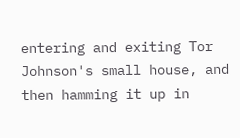entering and exiting Tor Johnson's small house, and then hamming it up in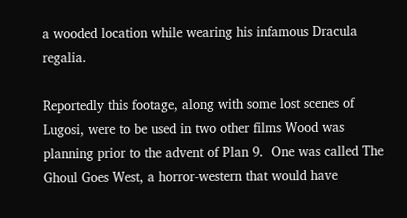a wooded location while wearing his infamous Dracula regalia.

Reportedly this footage, along with some lost scenes of Lugosi, were to be used in two other films Wood was planning prior to the advent of Plan 9.  One was called The Ghoul Goes West, a horror-western that would have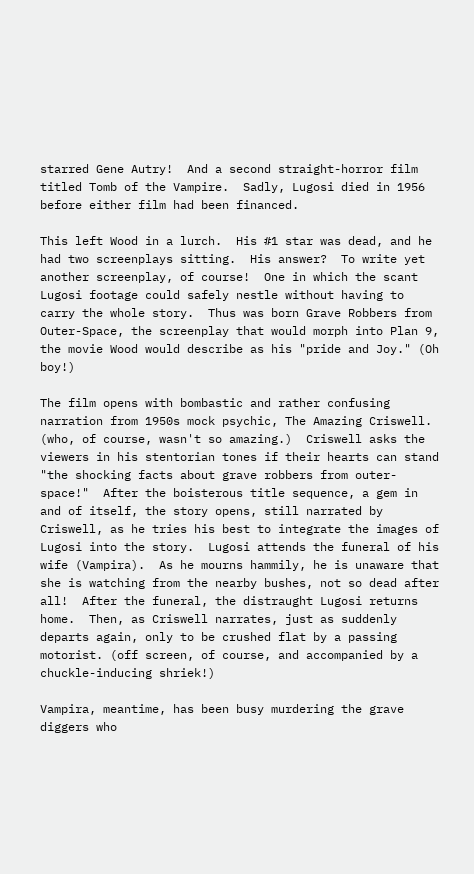starred Gene Autry!  And a second straight-horror film titled Tomb of the Vampire.  Sadly, Lugosi died in 1956 before either film had been financed.

This left Wood in a lurch.  His #1 star was dead, and he had two screenplays sitting.  His answer?  To write yet another screenplay, of course!  One in which the scant Lugosi footage could safely nestle without having to carry the whole story.  Thus was born Grave Robbers from Outer-Space, the screenplay that would morph into Plan 9, the movie Wood would describe as his "pride and Joy." (Oh boy!)

The film opens with bombastic and rather confusing narration from 1950s mock psychic, The Amazing Criswell.  (who, of course, wasn't so amazing.)  Criswell asks the viewers in his stentorian tones if their hearts can stand "the shocking facts about grave robbers from outer-space!"  After the boisterous title sequence, a gem in and of itself, the story opens, still narrated by Criswell, as he tries his best to integrate the images of Lugosi into the story.  Lugosi attends the funeral of his wife (Vampira).  As he mourns hammily, he is unaware that she is watching from the nearby bushes, not so dead after all!  After the funeral, the distraught Lugosi returns home.  Then, as Criswell narrates, just as suddenly departs again, only to be crushed flat by a passing motorist. (off screen, of course, and accompanied by a chuckle-inducing shriek!)

Vampira, meantime, has been busy murdering the grave diggers who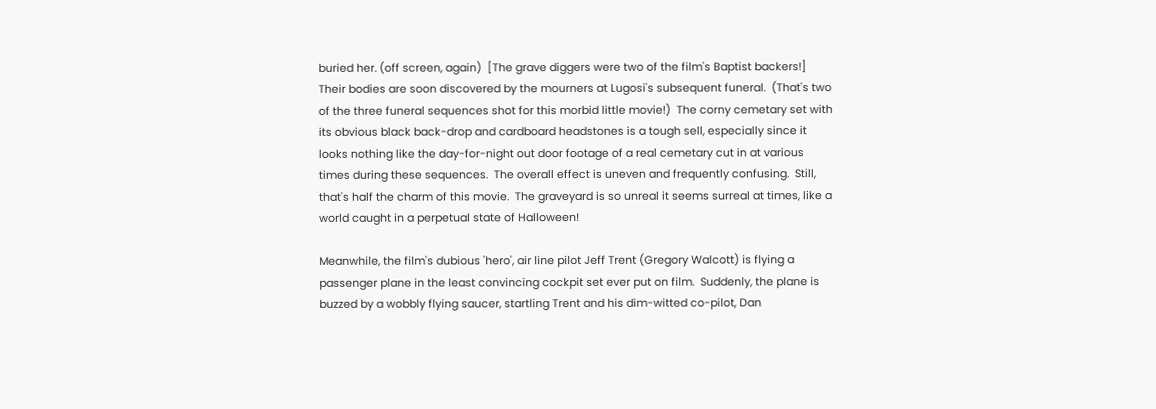buried her. (off screen, again)  [The grave diggers were two of the film's Baptist backers!]  Their bodies are soon discovered by the mourners at Lugosi's subsequent funeral.  (That's two of the three funeral sequences shot for this morbid little movie!)  The corny cemetary set with its obvious black back-drop and cardboard headstones is a tough sell, especially since it looks nothing like the day-for-night out door footage of a real cemetary cut in at various times during these sequences.  The overall effect is uneven and frequently confusing.  Still, that's half the charm of this movie.  The graveyard is so unreal it seems surreal at times, like a world caught in a perpetual state of Halloween!

Meanwhile, the film's dubious 'hero', air line pilot Jeff Trent (Gregory Walcott) is flying a passenger plane in the least convincing cockpit set ever put on film.  Suddenly, the plane is buzzed by a wobbly flying saucer, startling Trent and his dim-witted co-pilot, Dan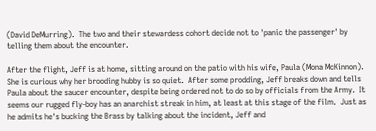(David DeMurring).  The two and their stewardess cohort decide not to 'panic the passenger' by telling them about the encounter.

After the flight, Jeff is at home, sitting around on the patio with his wife, Paula (Mona McKinnon).  She is curious why her brooding hubby is so quiet.  After some prodding, Jeff breaks down and tells Paula about the saucer encounter, despite being ordered not to do so by officials from the Army.  It seems our rugged fly-boy has an anarchist streak in him, at least at this stage of the film.  Just as he admits he's bucking the Brass by talking about the incident, Jeff and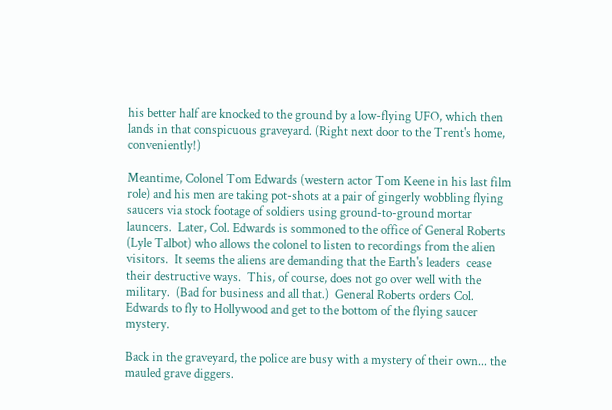his better half are knocked to the ground by a low-flying UFO, which then lands in that conspicuous graveyard. (Right next door to the Trent's home, conveniently!)

Meantime, Colonel Tom Edwards (western actor Tom Keene in his last film role) and his men are taking pot-shots at a pair of gingerly wobbling flying saucers via stock footage of soldiers using ground-to-ground mortar launcers.  Later, Col. Edwards is sommoned to the office of General Roberts (Lyle Talbot) who allows the colonel to listen to recordings from the alien visitors.  It seems the aliens are demanding that the Earth's leaders  cease their destructive ways.  This, of course, does not go over well with the military.  (Bad for business and all that.)  General Roberts orders Col. Edwards to fly to Hollywood and get to the bottom of the flying saucer mystery.

Back in the graveyard, the police are busy with a mystery of their own... the mauled grave diggers.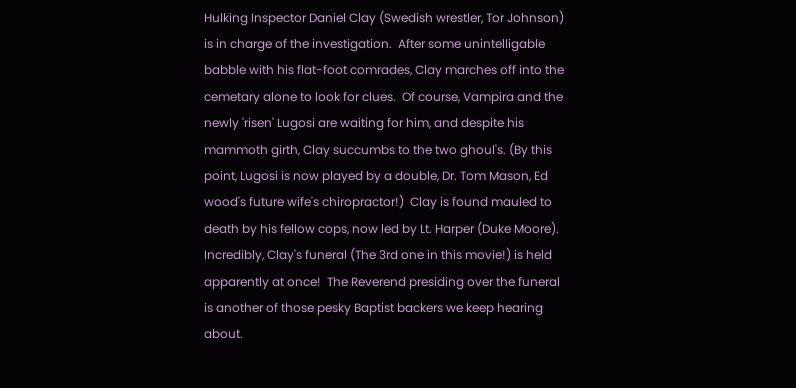Hulking Inspector Daniel Clay (Swedish wrestler, Tor Johnson) is in charge of the investigation.  After some unintelligable babble with his flat-foot comrades, Clay marches off into the cemetary alone to look for clues.  Of course, Vampira and the newly 'risen' Lugosi are waiting for him, and despite his mammoth girth, Clay succumbs to the two ghoul's. (By this point, Lugosi is now played by a double, Dr. Tom Mason, Ed wood's future wife's chiropractor!)  Clay is found mauled to death by his fellow cops, now led by Lt. Harper (Duke Moore).  Incredibly, Clay's funeral (The 3rd one in this movie!) is held apparently at once!  The Reverend presiding over the funeral is another of those pesky Baptist backers we keep hearing about.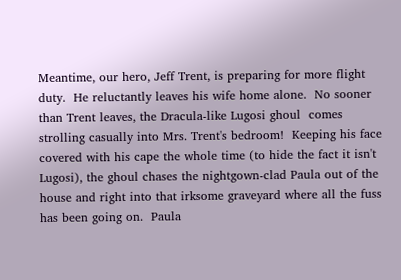Meantime, our hero, Jeff Trent, is preparing for more flight duty.  He reluctantly leaves his wife home alone.  No sooner than Trent leaves, the Dracula-like Lugosi ghoul  comes strolling casually into Mrs. Trent's bedroom!  Keeping his face covered with his cape the whole time (to hide the fact it isn't Lugosi), the ghoul chases the nightgown-clad Paula out of the house and right into that irksome graveyard where all the fuss has been going on.  Paula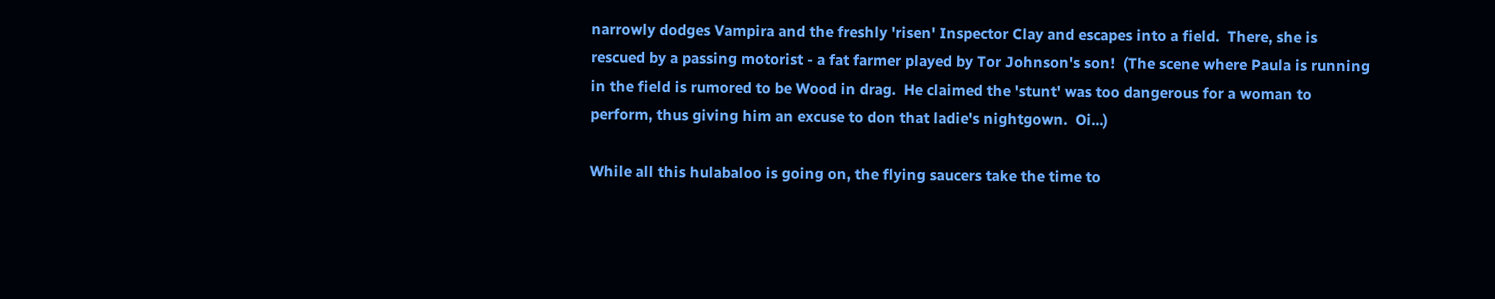narrowly dodges Vampira and the freshly 'risen' Inspector Clay and escapes into a field.  There, she is rescued by a passing motorist - a fat farmer played by Tor Johnson's son!  (The scene where Paula is running in the field is rumored to be Wood in drag.  He claimed the 'stunt' was too dangerous for a woman to perform, thus giving him an excuse to don that ladie's nightgown.  Oi...)

While all this hulabaloo is going on, the flying saucers take the time to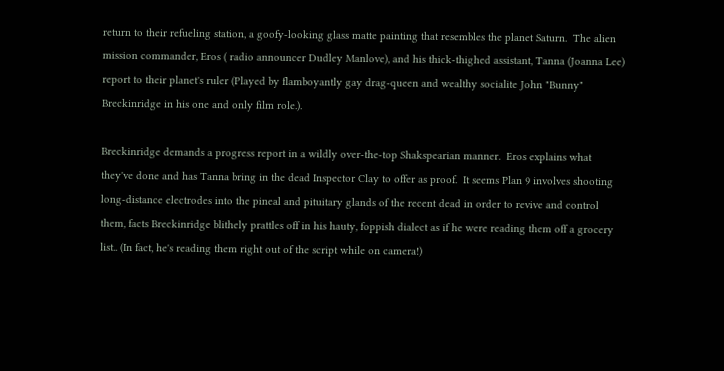return to their refueling station, a goofy-looking glass matte painting that resembles the planet Saturn.  The alien mission commander, Eros ( radio announcer Dudley Manlove), and his thick-thighed assistant, Tanna (Joanna Lee) report to their planet's ruler (Played by flamboyantly gay drag-queen and wealthy socialite John "Bunny" Breckinridge in his one and only film role.).

Breckinridge demands a progress report in a wildly over-the-top Shakspearian manner.  Eros explains what they've done and has Tanna bring in the dead Inspector Clay to offer as proof.  It seems Plan 9 involves shooting long-distance electrodes into the pineal and pituitary glands of the recent dead in order to revive and control them, facts Breckinridge blithely prattles off in his hauty, foppish dialect as if he were reading them off a grocery list.. (In fact, he's reading them right out of the script while on camera!)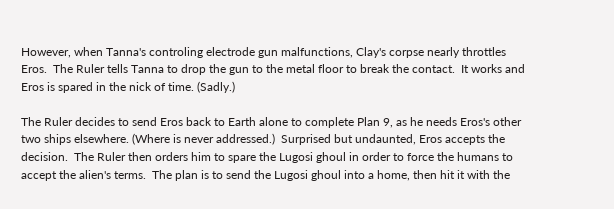However, when Tanna's controling electrode gun malfunctions, Clay's corpse nearly throttles Eros.  The Ruler tells Tanna to drop the gun to the metal floor to break the contact.  It works and Eros is spared in the nick of time. (Sadly.)

The Ruler decides to send Eros back to Earth alone to complete Plan 9, as he needs Eros's other two ships elsewhere. (Where is never addressed.)  Surprised but undaunted, Eros accepts the decision.  The Ruler then orders him to spare the Lugosi ghoul in order to force the humans to accept the alien's terms.  The plan is to send the Lugosi ghoul into a home, then hit it with the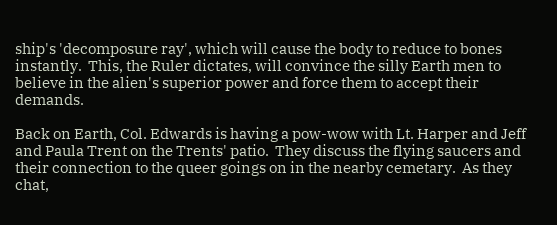ship's 'decomposure ray', which will cause the body to reduce to bones instantly.  This, the Ruler dictates, will convince the silly Earth men to believe in the alien's superior power and force them to accept their demands.

Back on Earth, Col. Edwards is having a pow-wow with Lt. Harper and Jeff and Paula Trent on the Trents' patio.  They discuss the flying saucers and their connection to the queer goings on in the nearby cemetary.  As they chat,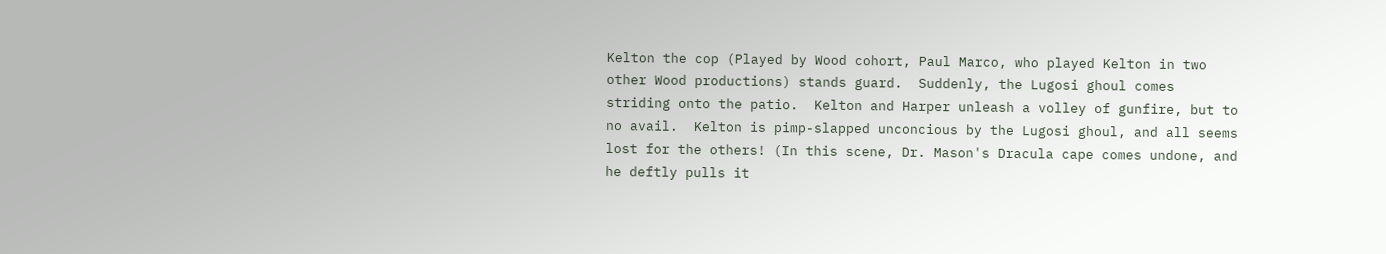Kelton the cop (Played by Wood cohort, Paul Marco, who played Kelton in two other Wood productions) stands guard.  Suddenly, the Lugosi ghoul comes striding onto the patio.  Kelton and Harper unleash a volley of gunfire, but to no avail.  Kelton is pimp-slapped unconcious by the Lugosi ghoul, and all seems lost for the others! (In this scene, Dr. Mason's Dracula cape comes undone, and he deftly pulls it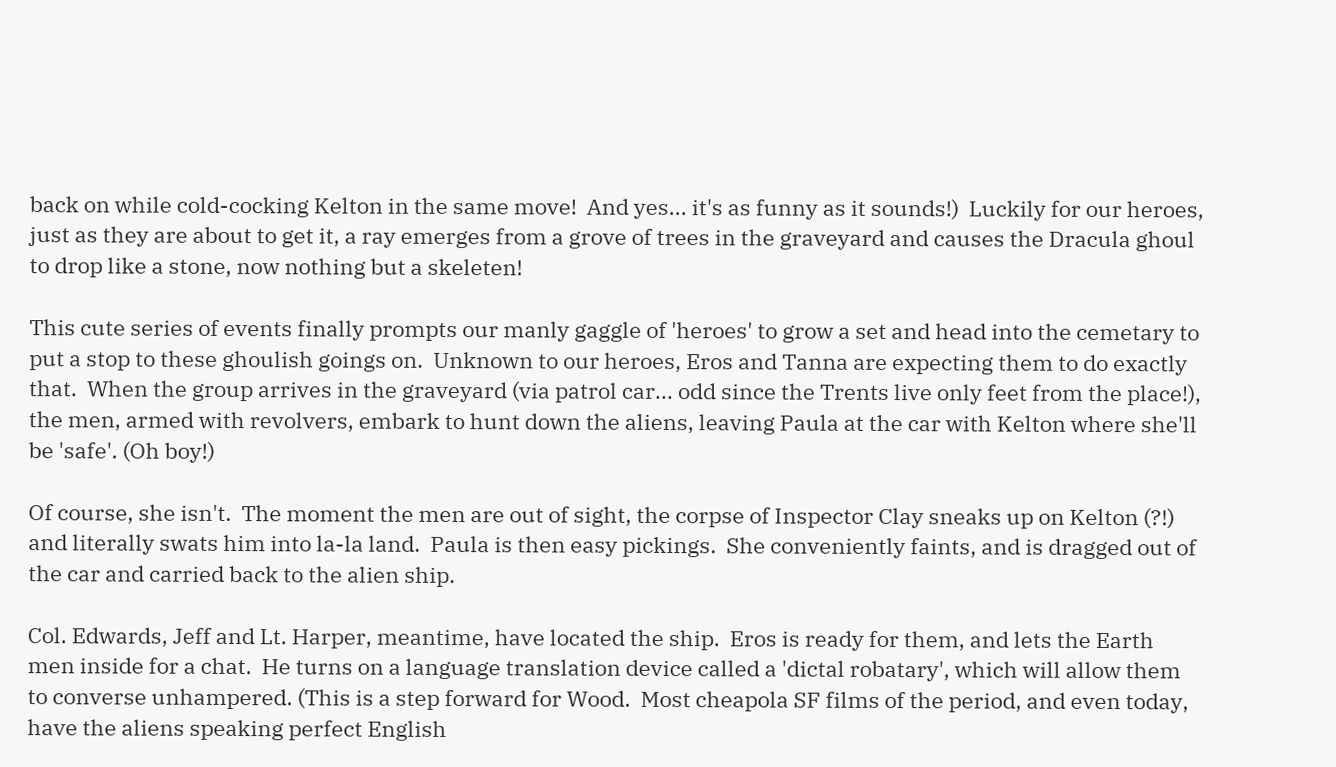back on while cold-cocking Kelton in the same move!  And yes... it's as funny as it sounds!)  Luckily for our heroes, just as they are about to get it, a ray emerges from a grove of trees in the graveyard and causes the Dracula ghoul to drop like a stone, now nothing but a skeleten!

This cute series of events finally prompts our manly gaggle of 'heroes' to grow a set and head into the cemetary to put a stop to these ghoulish goings on.  Unknown to our heroes, Eros and Tanna are expecting them to do exactly that.  When the group arrives in the graveyard (via patrol car... odd since the Trents live only feet from the place!), the men, armed with revolvers, embark to hunt down the aliens, leaving Paula at the car with Kelton where she'll be 'safe'. (Oh boy!)

Of course, she isn't.  The moment the men are out of sight, the corpse of Inspector Clay sneaks up on Kelton (?!) and literally swats him into la-la land.  Paula is then easy pickings.  She conveniently faints, and is dragged out of the car and carried back to the alien ship.

Col. Edwards, Jeff and Lt. Harper, meantime, have located the ship.  Eros is ready for them, and lets the Earth men inside for a chat.  He turns on a language translation device called a 'dictal robatary', which will allow them to converse unhampered. (This is a step forward for Wood.  Most cheapola SF films of the period, and even today, have the aliens speaking perfect English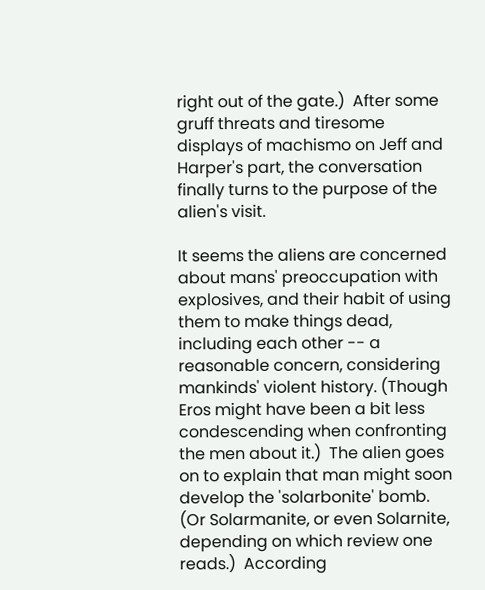right out of the gate.)  After some gruff threats and tiresome displays of machismo on Jeff and Harper's part, the conversation finally turns to the purpose of the alien's visit.

It seems the aliens are concerned about mans' preoccupation with explosives, and their habit of using them to make things dead, including each other -- a reasonable concern, considering mankinds' violent history. (Though Eros might have been a bit less condescending when confronting the men about it.)  The alien goes on to explain that man might soon develop the 'solarbonite' bomb. (Or Solarmanite, or even Solarnite, depending on which review one reads.)  According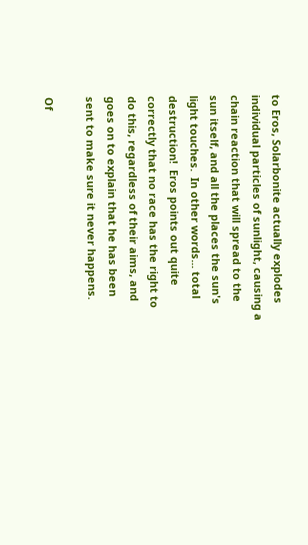to Eros, Solarbonite actually explodes individual particles of sunlight, causing a chain reaction that will spread to the sun itself, and all the places the sun's light touches.  In other words... total destruction!  Eros points out quite correctly that no race has the right to do this, regardless of their aims, and goes on to explain that he has been sent to make sure it never happens.

Of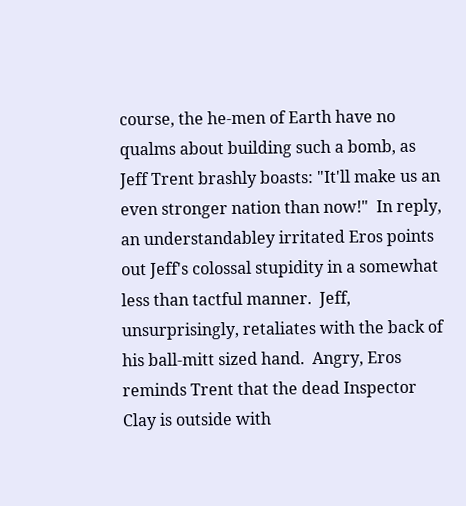course, the he-men of Earth have no qualms about building such a bomb, as Jeff Trent brashly boasts: "It'll make us an even stronger nation than now!"  In reply, an understandabley irritated Eros points out Jeff's colossal stupidity in a somewhat less than tactful manner.  Jeff, unsurprisingly, retaliates with the back of his ball-mitt sized hand.  Angry, Eros reminds Trent that the dead Inspector Clay is outside with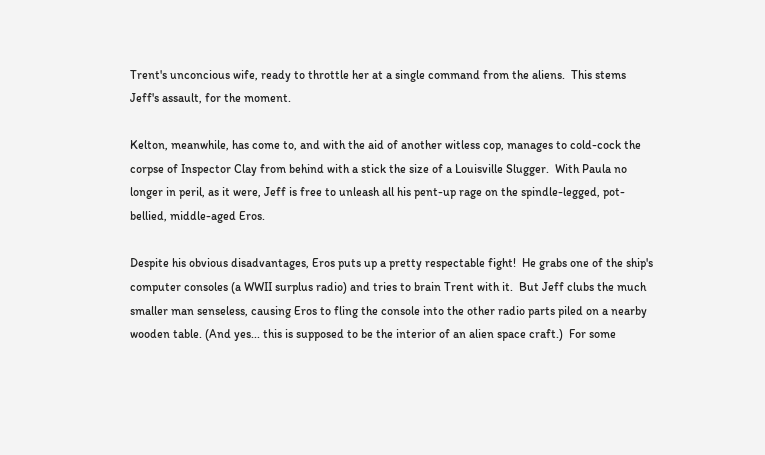Trent's unconcious wife, ready to throttle her at a single command from the aliens.  This stems Jeff's assault, for the moment.

Kelton, meanwhile, has come to, and with the aid of another witless cop, manages to cold-cock the corpse of Inspector Clay from behind with a stick the size of a Louisville Slugger.  With Paula no longer in peril, as it were, Jeff is free to unleash all his pent-up rage on the spindle-legged, pot-bellied, middle-aged Eros.

Despite his obvious disadvantages, Eros puts up a pretty respectable fight!  He grabs one of the ship's computer consoles (a WWII surplus radio) and tries to brain Trent with it.  But Jeff clubs the much smaller man senseless, causing Eros to fling the console into the other radio parts piled on a nearby wooden table. (And yes... this is supposed to be the interior of an alien space craft.)  For some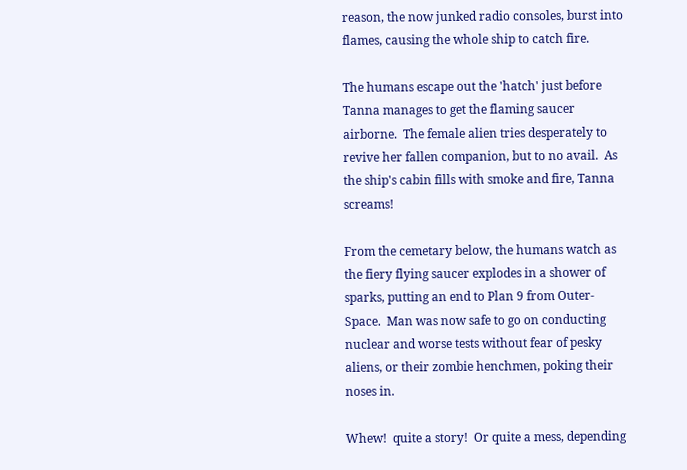reason, the now junked radio consoles, burst into flames, causing the whole ship to catch fire.

The humans escape out the 'hatch' just before Tanna manages to get the flaming saucer airborne.  The female alien tries desperately to revive her fallen companion, but to no avail.  As the ship's cabin fills with smoke and fire, Tanna screams!

From the cemetary below, the humans watch as the fiery flying saucer explodes in a shower of sparks, putting an end to Plan 9 from Outer-Space.  Man was now safe to go on conducting nuclear and worse tests without fear of pesky aliens, or their zombie henchmen, poking their noses in.

Whew!  quite a story!  Or quite a mess, depending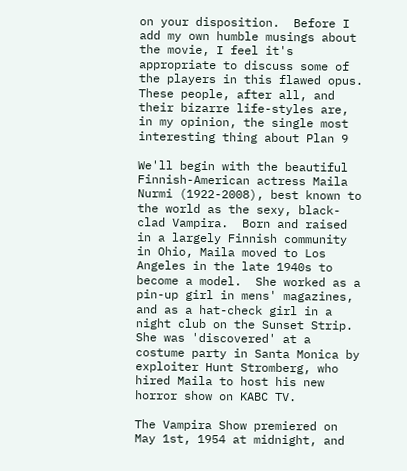on your disposition.  Before I add my own humble musings about the movie, I feel it's appropriate to discuss some of the players in this flawed opus.  These people, after all, and their bizarre life-styles are, in my opinion, the single most interesting thing about Plan 9

We'll begin with the beautiful Finnish-American actress Maila Nurmi (1922-2008), best known to the world as the sexy, black-clad Vampira.  Born and raised in a largely Finnish community in Ohio, Maila moved to Los Angeles in the late 1940s to become a model.  She worked as a pin-up girl in mens' magazines, and as a hat-check girl in a night club on the Sunset Strip.  She was 'discovered' at a costume party in Santa Monica by exploiter Hunt Stromberg, who hired Maila to host his new horror show on KABC TV.

The Vampira Show premiered on May 1st, 1954 at midnight, and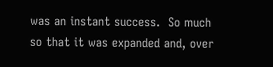was an instant success.  So much so that it was expanded and, over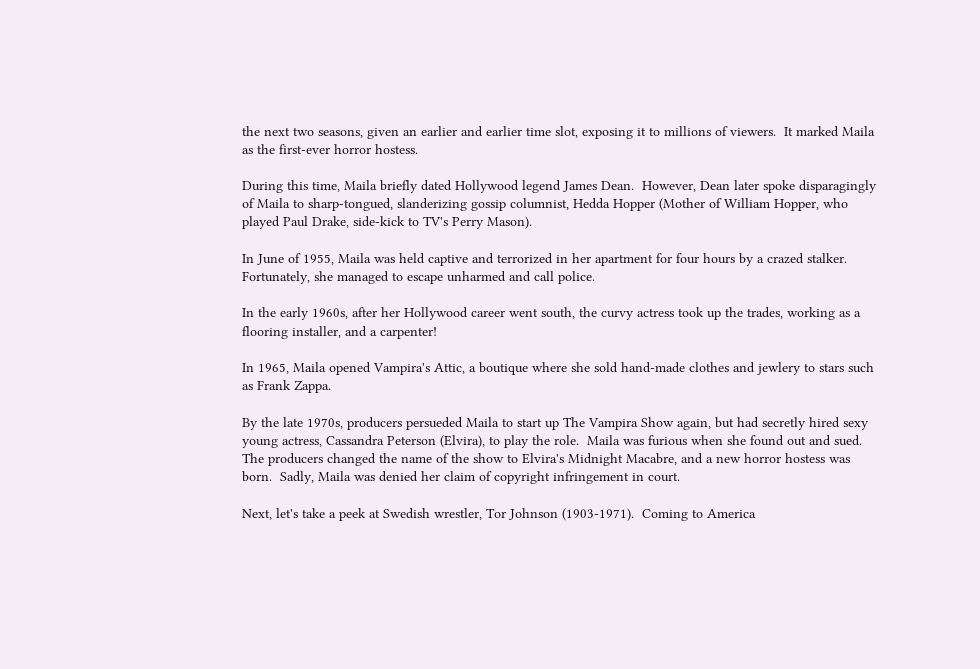the next two seasons, given an earlier and earlier time slot, exposing it to millions of viewers.  It marked Maila as the first-ever horror hostess.

During this time, Maila briefly dated Hollywood legend James Dean.  However, Dean later spoke disparagingly of Maila to sharp-tongued, slanderizing gossip columnist, Hedda Hopper (Mother of William Hopper, who played Paul Drake, side-kick to TV's Perry Mason).

In June of 1955, Maila was held captive and terrorized in her apartment for four hours by a crazed stalker.  Fortunately, she managed to escape unharmed and call police.

In the early 1960s, after her Hollywood career went south, the curvy actress took up the trades, working as a flooring installer, and a carpenter!

In 1965, Maila opened Vampira's Attic, a boutique where she sold hand-made clothes and jewlery to stars such as Frank Zappa.

By the late 1970s, producers persueded Maila to start up The Vampira Show again, but had secretly hired sexy young actress, Cassandra Peterson (Elvira), to play the role.  Maila was furious when she found out and sued.  The producers changed the name of the show to Elvira's Midnight Macabre, and a new horror hostess was born.  Sadly, Maila was denied her claim of copyright infringement in court.

Next, let's take a peek at Swedish wrestler, Tor Johnson (1903-1971).  Coming to America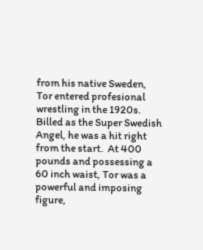from his native Sweden, Tor entered profesional wrestling in the 1920s. Billed as the Super Swedish Angel, he was a hit right from the start.  At 400 pounds and possessing a 60 inch waist, Tor was a powerful and imposing figure,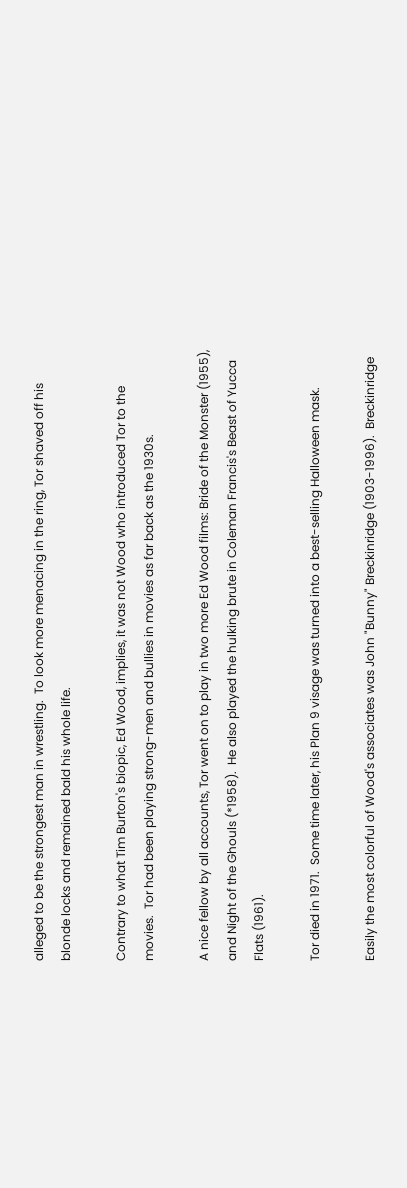alleged to be the strongest man in wrestling.  To look more menacing in the ring, Tor shaved off his blonde locks and remained bald his whole life.

Contrary to what Tim Burton's biopic, Ed Wood, implies, it was not Wood who introduced Tor to the movies.  Tor had been playing strong-men and bullies in movies as far back as the 1930s.

A nice fellow by all accounts, Tor went on to play in two more Ed Wood films: Bride of the Monster (1955), and Night of the Ghouls (*1958).  He also played the hulking brute in Coleman Francis's Beast of Yucca Flats (1961).

Tor died in 1971.  Some time later, his Plan 9 visage was turned into a best-selling Halloween mask.

Easily the most colorful of Wood's associates was John "Bunny" Breckinridge (1903-1996).  Breckinridge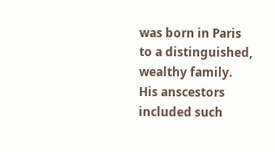was born in Paris to a distinguished, wealthy family.  His anscestors included such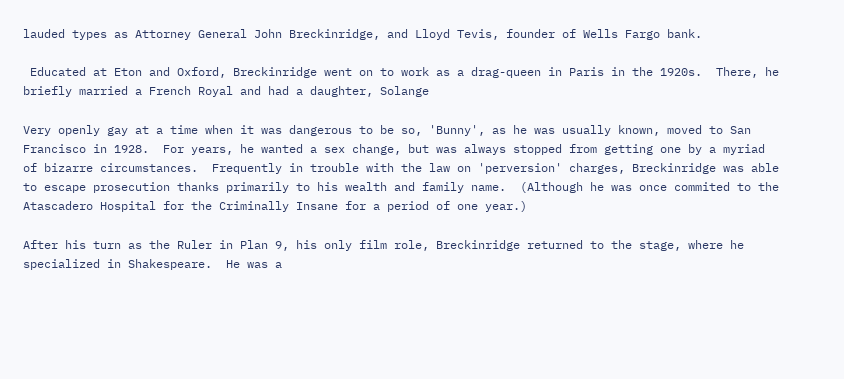lauded types as Attorney General John Breckinridge, and Lloyd Tevis, founder of Wells Fargo bank.

 Educated at Eton and Oxford, Breckinridge went on to work as a drag-queen in Paris in the 1920s.  There, he briefly married a French Royal and had a daughter, Solange

Very openly gay at a time when it was dangerous to be so, 'Bunny', as he was usually known, moved to San Francisco in 1928.  For years, he wanted a sex change, but was always stopped from getting one by a myriad of bizarre circumstances.  Frequently in trouble with the law on 'perversion' charges, Breckinridge was able to escape prosecution thanks primarily to his wealth and family name.  (Although he was once commited to the Atascadero Hospital for the Criminally Insane for a period of one year.)

After his turn as the Ruler in Plan 9, his only film role, Breckinridge returned to the stage, where he specialized in Shakespeare.  He was a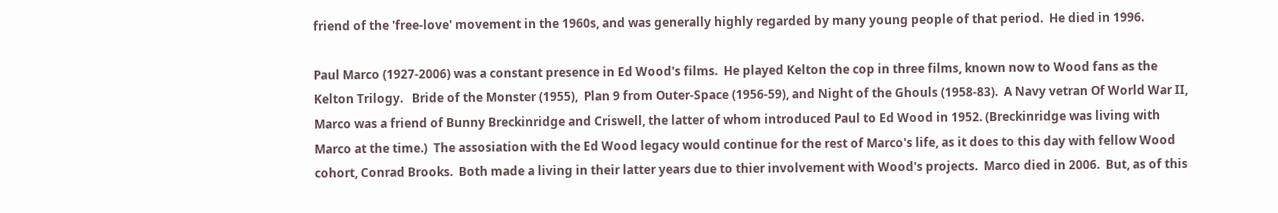friend of the 'free-love' movement in the 1960s, and was generally highly regarded by many young people of that period.  He died in 1996.

Paul Marco (1927-2006) was a constant presence in Ed Wood's films.  He played Kelton the cop in three films, known now to Wood fans as the Kelton Trilogy.   Bride of the Monster (1955),  Plan 9 from Outer-Space (1956-59), and Night of the Ghouls (1958-83).  A Navy vetran Of World War II, Marco was a friend of Bunny Breckinridge and Criswell, the latter of whom introduced Paul to Ed Wood in 1952. (Breckinridge was living with Marco at the time.)  The assosiation with the Ed Wood legacy would continue for the rest of Marco's life, as it does to this day with fellow Wood cohort, Conrad Brooks.  Both made a living in their latter years due to thier involvement with Wood's projects.  Marco died in 2006.  But, as of this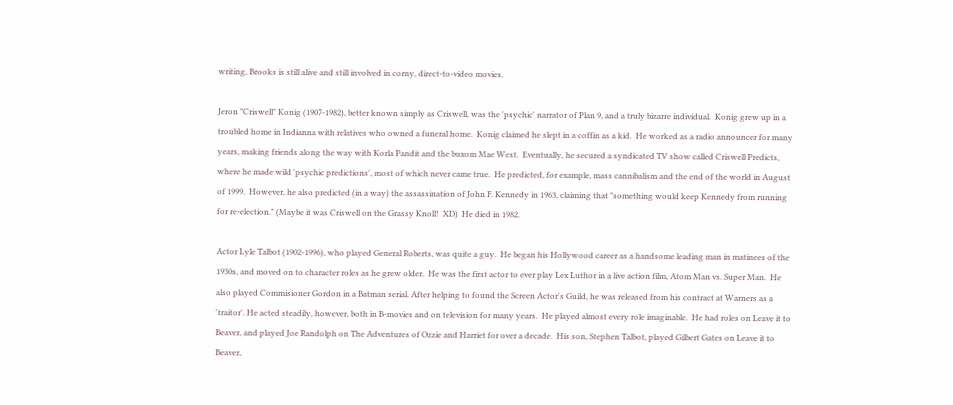writing, Brooks is still alive and still involved in corny, direct-to-video movies.

Jeron "Criswell" Konig (1907-1982), better known simply as Criswell, was the 'psychic' narrator of Plan 9, and a truly bizarre individual.  Konig grew up in a troubled home in Indianna with relatives who owned a funeral home.  Konig claimed he slept in a coffin as a kid.  He worked as a radio announcer for many years, making friends along the way with Korla Pandit and the buxom Mae West.  Eventually, he secured a syndicated TV show called Criswell Predicts, where he made wild 'psychic predictions', most of which never came true.  He predicted, for example, mass cannibalism and the end of the world in August of 1999.  However, he also predicted (in a way) the assassination of John F. Kennedy in 1963, claiming that "something would keep Kennedy from running for re-election." (Maybe it was Criswell on the Grassy Knoll!  XD)  He died in 1982.

Actor Lyle Talbot (1902-1996), who played General Roberts, was quite a guy.  He began his Hollywood career as a handsome leading man in matinees of the 1930s, and moved on to character roles as he grew older.  He was the first actor to ever play Lex Luthor in a live action film, Atom Man vs. Super Man.  He also played Commisioner Gordon in a Batman serial. After helping to found the Screen Actor's Guild, he was released from his contract at Warners as a 'traitor'. He acted steadily, however, both in B-movies and on television for many years.  He played almost every role imaginable.  He had roles on Leave it to Beaver, and played Joe Randolph on The Adventures of Ozzie and Harriet for over a decade.  His son, Stephen Talbot, played Gilbert Gates on Leave it to Beaver,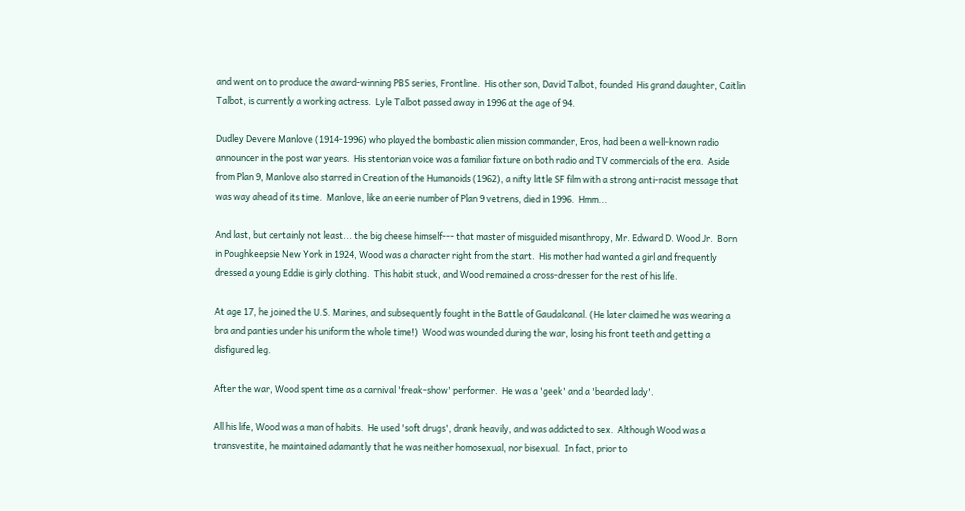and went on to produce the award-winning PBS series, Frontline.  His other son, David Talbot, founded  His grand daughter, Caitlin Talbot, is currently a working actress.  Lyle Talbot passed away in 1996 at the age of 94.

Dudley Devere Manlove (1914-1996) who played the bombastic alien mission commander, Eros, had been a well-known radio announcer in the post war years.  His stentorian voice was a familiar fixture on both radio and TV commercials of the era.  Aside from Plan 9, Manlove also starred in Creation of the Humanoids (1962), a nifty little SF film with a strong anti-racist message that was way ahead of its time.  Manlove, like an eerie number of Plan 9 vetrens, died in 1996.  Hmm...

And last, but certainly not least... the big cheese himself--- that master of misguided misanthropy, Mr. Edward D. Wood Jr.  Born in Poughkeepsie New York in 1924, Wood was a character right from the start.  His mother had wanted a girl and frequently dressed a young Eddie is girly clothing.  This habit stuck, and Wood remained a cross-dresser for the rest of his life.

At age 17, he joined the U.S. Marines, and subsequently fought in the Battle of Gaudalcanal. (He later claimed he was wearing a bra and panties under his uniform the whole time!)  Wood was wounded during the war, losing his front teeth and getting a disfigured leg.

After the war, Wood spent time as a carnival 'freak-show' performer.  He was a 'geek' and a 'bearded lady'.

All his life, Wood was a man of habits.  He used 'soft drugs', drank heavily, and was addicted to sex.  Although Wood was a transvestite, he maintained adamantly that he was neither homosexual, nor bisexual.  In fact, prior to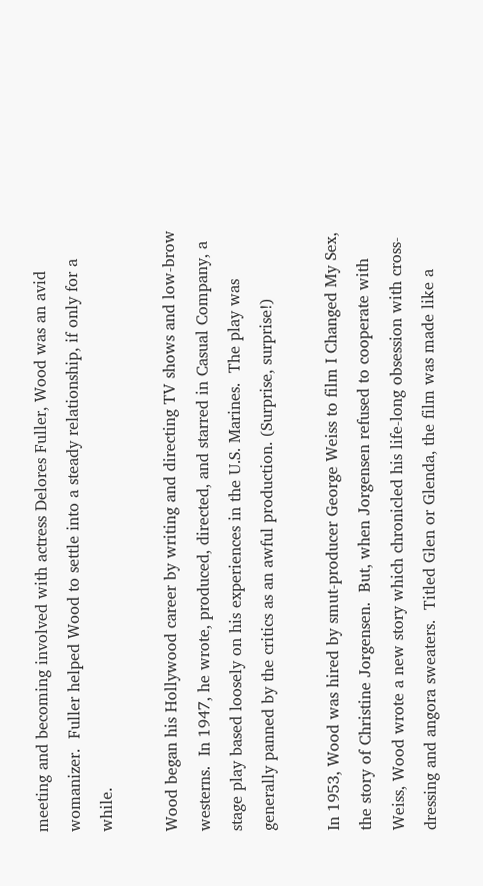meeting and becoming involved with actress Delores Fuller, Wood was an avid womanizer.  Fuller helped Wood to settle into a steady relationship, if only for a while.

Wood began his Hollywood career by writing and directing TV shows and low-brow westerns.  In 1947, he wrote, produced, directed, and starred in Casual Company, a stage play based loosely on his experiences in the U.S. Marines.  The play was generally panned by the critics as an awful production. (Surprise, surprise!)

In 1953, Wood was hired by smut-producer George Weiss to film I Changed My Sex, the story of Christine Jorgensen.  But, when Jorgensen refused to cooperate with Weiss, Wood wrote a new story which chronicled his life-long obsession with cross-dressing and angora sweaters.  Titled Glen or Glenda, the film was made like a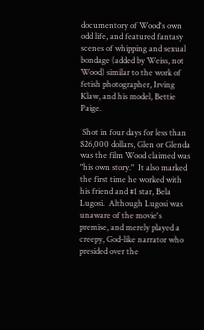documentory of Wood's own odd life, and featured fantasy scenes of whipping and sexual bondage (added by Weiss, not Wood) similar to the work of fetish photographer, Irving Klaw, and his model, Bettie Paige.

 Shot in four days for less than $26,000 dollars, Glen or Glenda was the film Wood claimed was "his own story."  It also marked the first time he worked with his friend and #1 star, Bela Lugosi.  Although Lugosi was unaware of the movie's premise, and merely played a creepy, God-like narrator who presided over the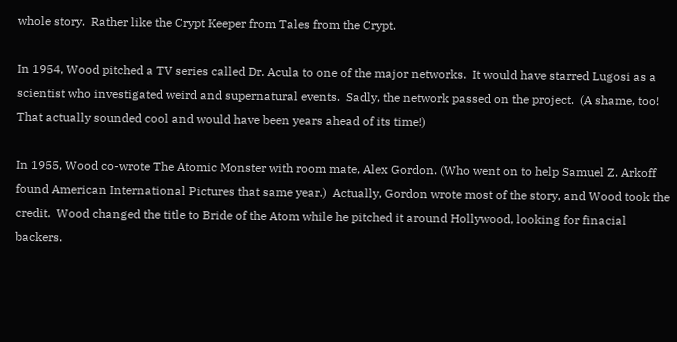whole story.  Rather like the Crypt Keeper from Tales from the Crypt.

In 1954, Wood pitched a TV series called Dr. Acula to one of the major networks.  It would have starred Lugosi as a scientist who investigated weird and supernatural events.  Sadly, the network passed on the project.  (A shame, too!  That actually sounded cool and would have been years ahead of its time!)

In 1955, Wood co-wrote The Atomic Monster with room mate, Alex Gordon. (Who went on to help Samuel Z. Arkoff found American International Pictures that same year.)  Actually, Gordon wrote most of the story, and Wood took the credit.  Wood changed the title to Bride of the Atom while he pitched it around Hollywood, looking for finacial backers.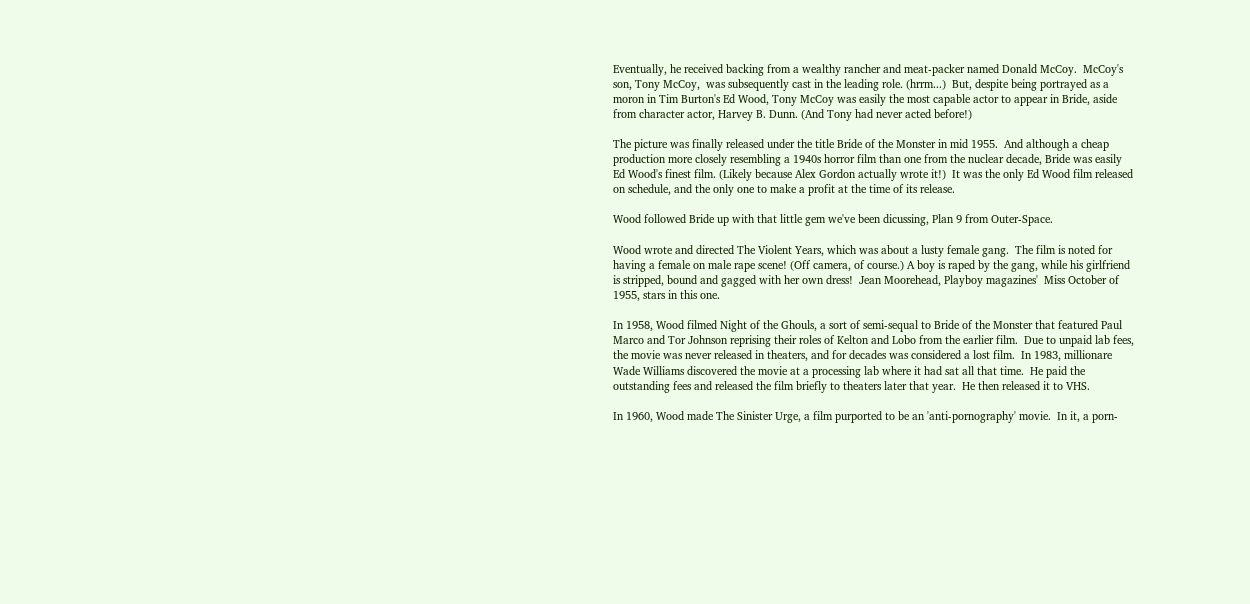Eventually, he received backing from a wealthy rancher and meat-packer named Donald McCoy.  McCoy's son, Tony McCoy,  was subsequently cast in the leading role. (hrrm...)  But, despite being portrayed as a moron in Tim Burton's Ed Wood, Tony McCoy was easily the most capable actor to appear in Bride, aside from character actor, Harvey B. Dunn. (And Tony had never acted before!)

The picture was finally released under the title Bride of the Monster in mid 1955.  And although a cheap production more closely resembling a 1940s horror film than one from the nuclear decade, Bride was easily Ed Wood's finest film. (Likely because Alex Gordon actually wrote it!)  It was the only Ed Wood film released on schedule, and the only one to make a profit at the time of its release.

Wood followed Bride up with that little gem we've been dicussing, Plan 9 from Outer-Space.

Wood wrote and directed The Violent Years, which was about a lusty female gang.  The film is noted for having a female on male rape scene! (Off camera, of course.) A boy is raped by the gang, while his girlfriend is stripped, bound and gagged with her own dress!  Jean Moorehead, Playboy magazines'  Miss October of 1955, stars in this one.

In 1958, Wood filmed Night of the Ghouls, a sort of semi-sequal to Bride of the Monster that featured Paul Marco and Tor Johnson reprising their roles of Kelton and Lobo from the earlier film.  Due to unpaid lab fees, the movie was never released in theaters, and for decades was considered a lost film.  In 1983, millionare Wade Williams discovered the movie at a processing lab where it had sat all that time.  He paid the outstanding fees and released the film briefly to theaters later that year.  He then released it to VHS.

In 1960, Wood made The Sinister Urge, a film purported to be an 'anti-pornography' movie.  In it, a porn-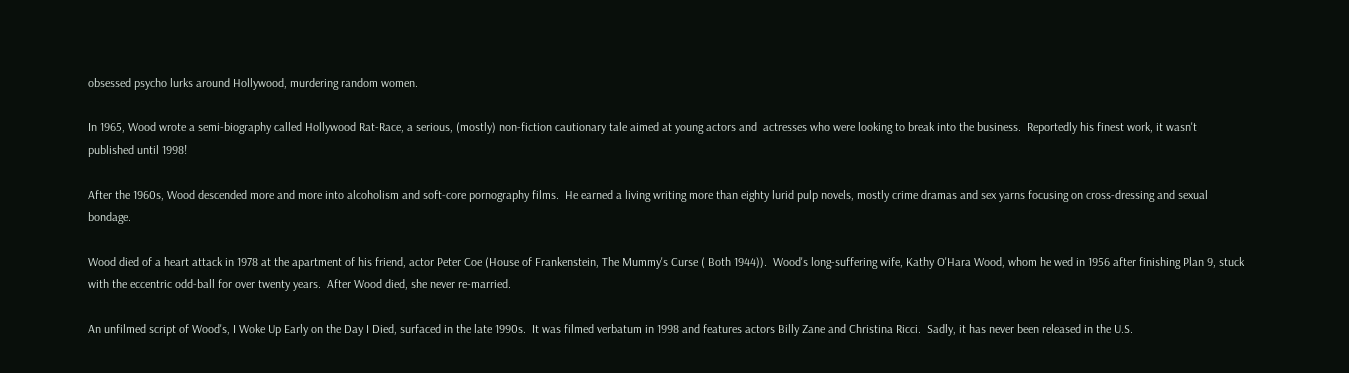obsessed psycho lurks around Hollywood, murdering random women.

In 1965, Wood wrote a semi-biography called Hollywood Rat-Race, a serious, (mostly) non-fiction cautionary tale aimed at young actors and  actresses who were looking to break into the business.  Reportedly his finest work, it wasn't published until 1998!

After the 1960s, Wood descended more and more into alcoholism and soft-core pornography films.  He earned a living writing more than eighty lurid pulp novels, mostly crime dramas and sex yarns focusing on cross-dressing and sexual bondage.

Wood died of a heart attack in 1978 at the apartment of his friend, actor Peter Coe (House of Frankenstein, The Mummy's Curse ( Both 1944)).  Wood's long-suffering wife, Kathy O'Hara Wood, whom he wed in 1956 after finishing Plan 9, stuck with the eccentric odd-ball for over twenty years.  After Wood died, she never re-married.

An unfilmed script of Wood's, I Woke Up Early on the Day I Died, surfaced in the late 1990s.  It was filmed verbatum in 1998 and features actors Billy Zane and Christina Ricci.  Sadly, it has never been released in the U.S.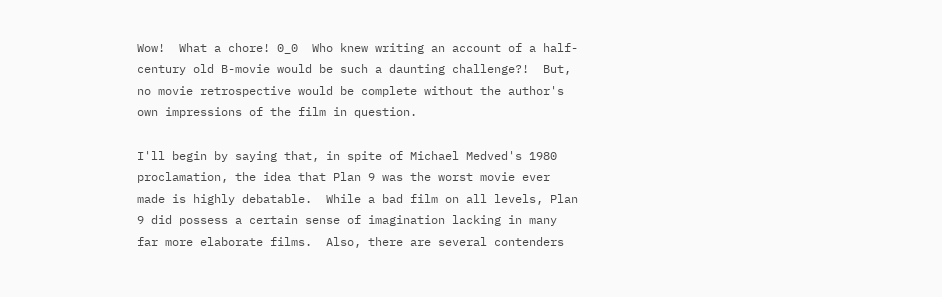Wow!  What a chore! 0_0  Who knew writing an account of a half-century old B-movie would be such a daunting challenge?!  But, no movie retrospective would be complete without the author's own impressions of the film in question.

I'll begin by saying that, in spite of Michael Medved's 1980 proclamation, the idea that Plan 9 was the worst movie ever made is highly debatable.  While a bad film on all levels, Plan 9 did possess a certain sense of imagination lacking in many far more elaborate films.  Also, there are several contenders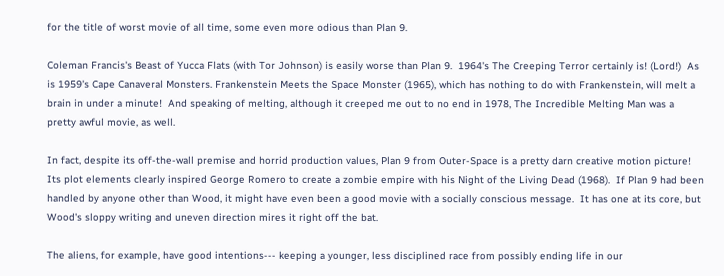for the title of worst movie of all time, some even more odious than Plan 9.

Coleman Francis's Beast of Yucca Flats (with Tor Johnson) is easily worse than Plan 9.  1964's The Creeping Terror certainly is! (Lord!)  As is 1959's Cape Canaveral Monsters. Frankenstein Meets the Space Monster (1965), which has nothing to do with Frankenstein, will melt a brain in under a minute!  And speaking of melting, although it creeped me out to no end in 1978, The Incredible Melting Man was a pretty awful movie, as well.

In fact, despite its off-the-wall premise and horrid production values, Plan 9 from Outer-Space is a pretty darn creative motion picture!  Its plot elements clearly inspired George Romero to create a zombie empire with his Night of the Living Dead (1968).  If Plan 9 had been handled by anyone other than Wood, it might have even been a good movie with a socially conscious message.  It has one at its core, but Wood's sloppy writing and uneven direction mires it right off the bat.

The aliens, for example, have good intentions--- keeping a younger, less disciplined race from possibly ending life in our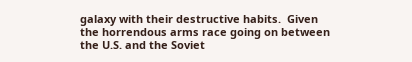galaxy with their destructive habits.  Given the horrendous arms race going on between the U.S. and the Soviet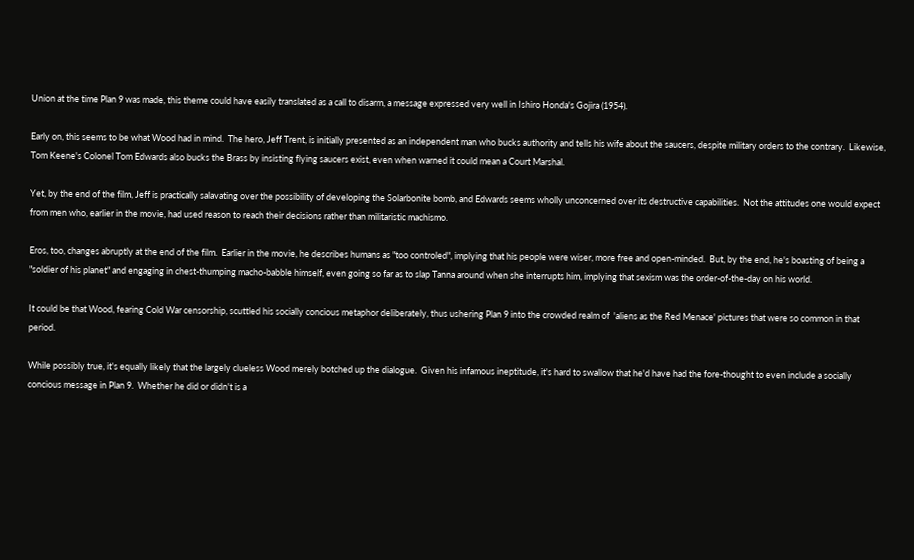Union at the time Plan 9 was made, this theme could have easily translated as a call to disarm, a message expressed very well in Ishiro Honda's Gojira (1954).

Early on, this seems to be what Wood had in mind.  The hero, Jeff Trent, is initially presented as an independent man who bucks authority and tells his wife about the saucers, despite military orders to the contrary.  Likewise, Tom Keene's Colonel Tom Edwards also bucks the Brass by insisting flying saucers exist, even when warned it could mean a Court Marshal.

Yet, by the end of the film, Jeff is practically salavating over the possibility of developing the Solarbonite bomb, and Edwards seems wholly unconcerned over its destructive capabilities.  Not the attitudes one would expect from men who, earlier in the movie, had used reason to reach their decisions rather than militaristic machismo.

Eros, too, changes abruptly at the end of the film.  Earlier in the movie, he describes humans as "too controled", implying that his people were wiser, more free and open-minded.  But, by the end, he's boasting of being a "soldier of his planet" and engaging in chest-thumping macho-babble himself, even going so far as to slap Tanna around when she interrupts him, implying that sexism was the order-of-the-day on his world.

It could be that Wood, fearing Cold War censorship, scuttled his socially concious metaphor deliberately, thus ushering Plan 9 into the crowded realm of  'aliens as the Red Menace' pictures that were so common in that period.

While possibly true, it's equally likely that the largely clueless Wood merely botched up the dialogue.  Given his infamous ineptitude, it's hard to swallow that he'd have had the fore-thought to even include a socially concious message in Plan 9.  Whether he did or didn't is a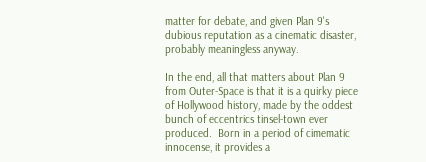matter for debate, and given Plan 9's dubious reputation as a cinematic disaster, probably meaningless anyway.

In the end, all that matters about Plan 9 from Outer-Space is that it is a quirky piece of Hollywood history, made by the oddest bunch of eccentrics tinsel-town ever produced.  Born in a period of cimematic innocense, it provides a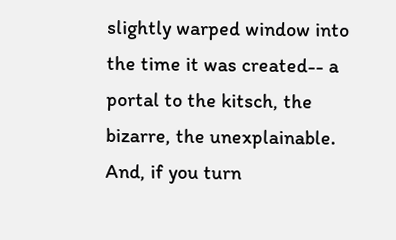slightly warped window into the time it was created-- a portal to the kitsch, the bizarre, the unexplainable.  And, if you turn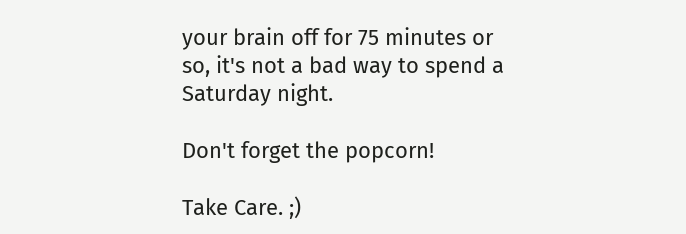your brain off for 75 minutes or so, it's not a bad way to spend a Saturday night.

Don't forget the popcorn!

Take Care. ;)